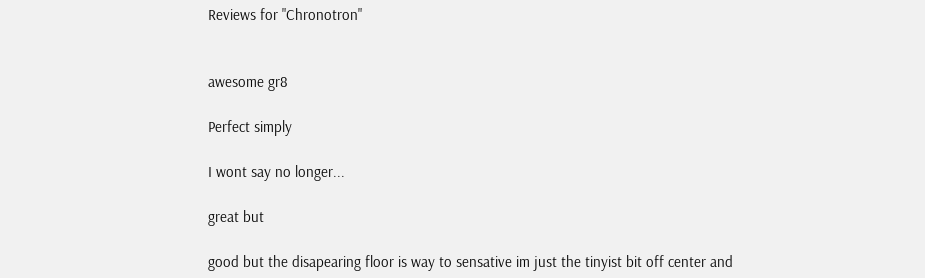Reviews for "Chronotron"


awesome gr8

Perfect simply

I wont say no longer...

great but

good but the disapearing floor is way to sensative im just the tinyist bit off center and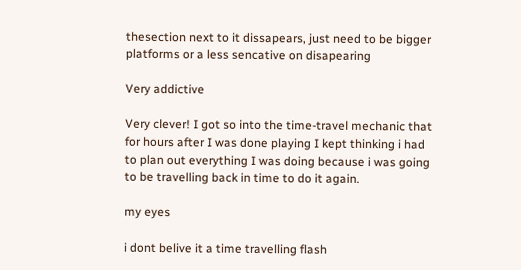thesection next to it dissapears, just need to be bigger platforms or a less sencative on disapearing

Very addictive

Very clever! I got so into the time-travel mechanic that for hours after I was done playing I kept thinking i had to plan out everything I was doing because i was going to be travelling back in time to do it again.

my eyes

i dont belive it a time travelling flash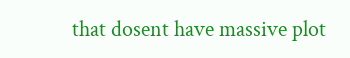that dosent have massive plot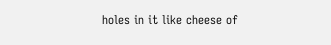holes in it like cheese of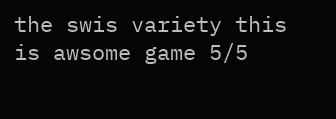the swis variety this is awsome game 5/5